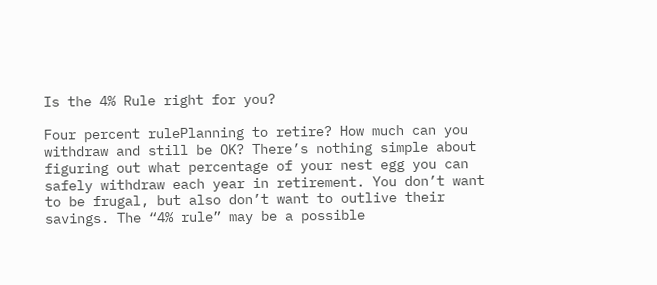Is the 4% Rule right for you?

Four percent rulePlanning to retire? How much can you withdraw and still be OK? There’s nothing simple about figuring out what percentage of your nest egg you can safely withdraw each year in retirement. You don’t want to be frugal, but also don’t want to outlive their savings. The “4% rule” may be a possible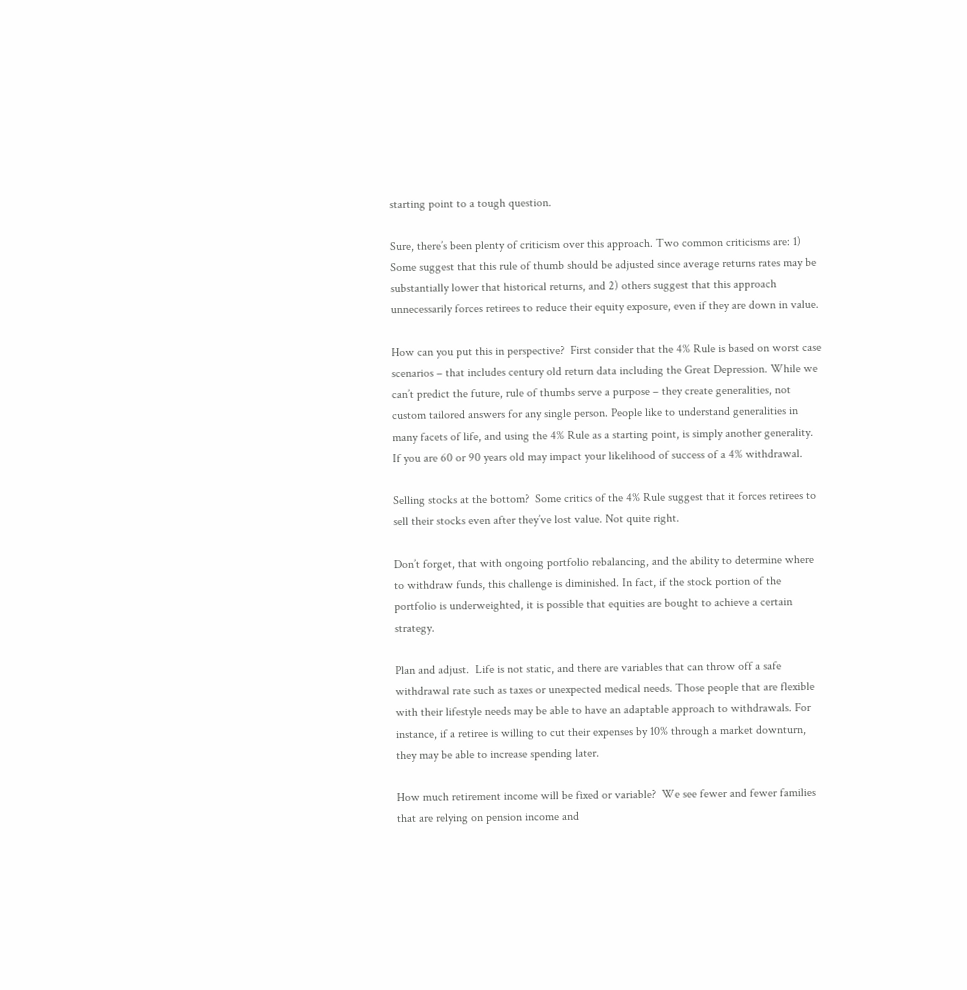starting point to a tough question.

Sure, there’s been plenty of criticism over this approach. Two common criticisms are: 1) Some suggest that this rule of thumb should be adjusted since average returns rates may be substantially lower that historical returns, and 2) others suggest that this approach unnecessarily forces retirees to reduce their equity exposure, even if they are down in value.

How can you put this in perspective?  First consider that the 4% Rule is based on worst case scenarios – that includes century old return data including the Great Depression. While we can’t predict the future, rule of thumbs serve a purpose – they create generalities, not custom tailored answers for any single person. People like to understand generalities in many facets of life, and using the 4% Rule as a starting point, is simply another generality. If you are 60 or 90 years old may impact your likelihood of success of a 4% withdrawal.

Selling stocks at the bottom?  Some critics of the 4% Rule suggest that it forces retirees to sell their stocks even after they’ve lost value. Not quite right.

Don’t forget, that with ongoing portfolio rebalancing, and the ability to determine where to withdraw funds, this challenge is diminished. In fact, if the stock portion of the portfolio is underweighted, it is possible that equities are bought to achieve a certain strategy.

Plan and adjust.  Life is not static, and there are variables that can throw off a safe withdrawal rate such as taxes or unexpected medical needs. Those people that are flexible with their lifestyle needs may be able to have an adaptable approach to withdrawals. For instance, if a retiree is willing to cut their expenses by 10% through a market downturn, they may be able to increase spending later.

How much retirement income will be fixed or variable?  We see fewer and fewer families that are relying on pension income and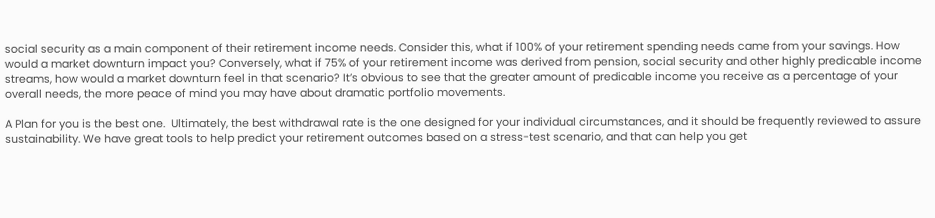social security as a main component of their retirement income needs. Consider this, what if 100% of your retirement spending needs came from your savings. How would a market downturn impact you? Conversely, what if 75% of your retirement income was derived from pension, social security and other highly predicable income streams, how would a market downturn feel in that scenario? It’s obvious to see that the greater amount of predicable income you receive as a percentage of your overall needs, the more peace of mind you may have about dramatic portfolio movements.

A Plan for you is the best one.  Ultimately, the best withdrawal rate is the one designed for your individual circumstances, and it should be frequently reviewed to assure sustainability. We have great tools to help predict your retirement outcomes based on a stress-test scenario, and that can help you get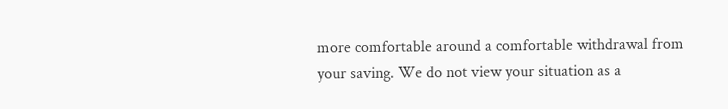more comfortable around a comfortable withdrawal from your saving. We do not view your situation as a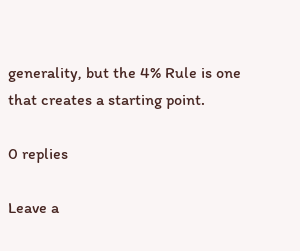generality, but the 4% Rule is one that creates a starting point.

0 replies

Leave a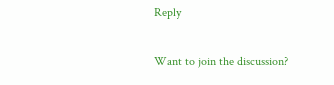Reply

Want to join the discussion?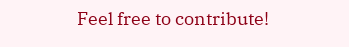Feel free to contribute!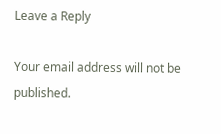Leave a Reply

Your email address will not be published.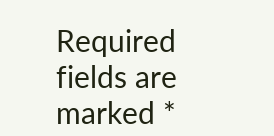Required fields are marked *